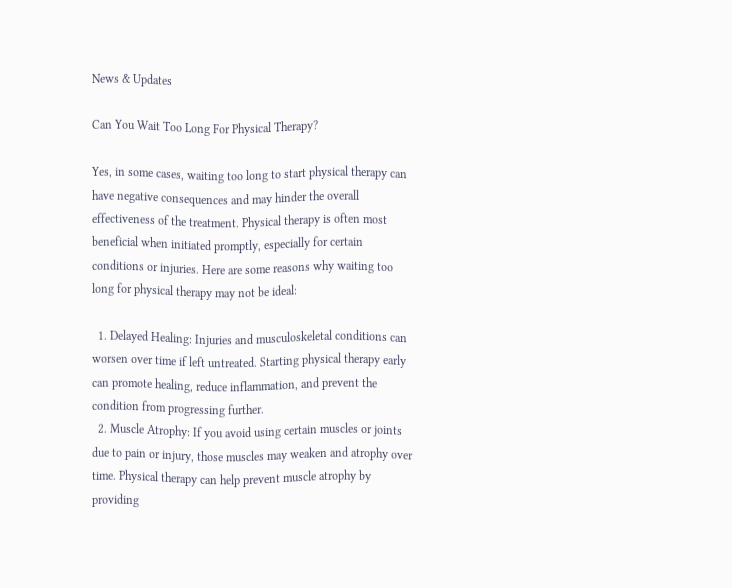News & Updates

Can You Wait Too Long For Physical Therapy?

Yes, in some cases, waiting too long to start physical therapy can have negative consequences and may hinder the overall effectiveness of the treatment. Physical therapy is often most beneficial when initiated promptly, especially for certain conditions or injuries. Here are some reasons why waiting too long for physical therapy may not be ideal:

  1. Delayed Healing: Injuries and musculoskeletal conditions can worsen over time if left untreated. Starting physical therapy early can promote healing, reduce inflammation, and prevent the condition from progressing further.
  2. Muscle Atrophy: If you avoid using certain muscles or joints due to pain or injury, those muscles may weaken and atrophy over time. Physical therapy can help prevent muscle atrophy by providing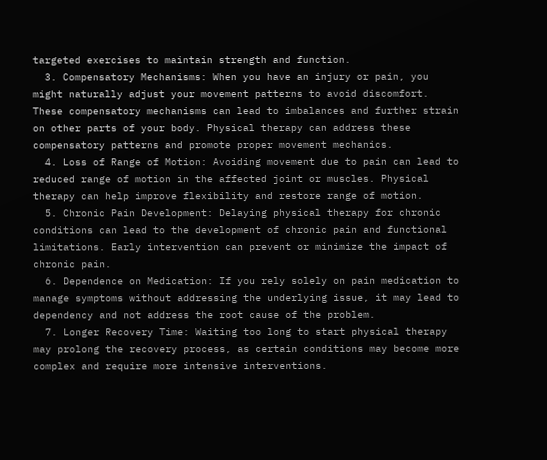targeted exercises to maintain strength and function.
  3. Compensatory Mechanisms: When you have an injury or pain, you might naturally adjust your movement patterns to avoid discomfort. These compensatory mechanisms can lead to imbalances and further strain on other parts of your body. Physical therapy can address these compensatory patterns and promote proper movement mechanics.
  4. Loss of Range of Motion: Avoiding movement due to pain can lead to reduced range of motion in the affected joint or muscles. Physical therapy can help improve flexibility and restore range of motion.
  5. Chronic Pain Development: Delaying physical therapy for chronic conditions can lead to the development of chronic pain and functional limitations. Early intervention can prevent or minimize the impact of chronic pain.
  6. Dependence on Medication: If you rely solely on pain medication to manage symptoms without addressing the underlying issue, it may lead to dependency and not address the root cause of the problem.
  7. Longer Recovery Time: Waiting too long to start physical therapy may prolong the recovery process, as certain conditions may become more complex and require more intensive interventions.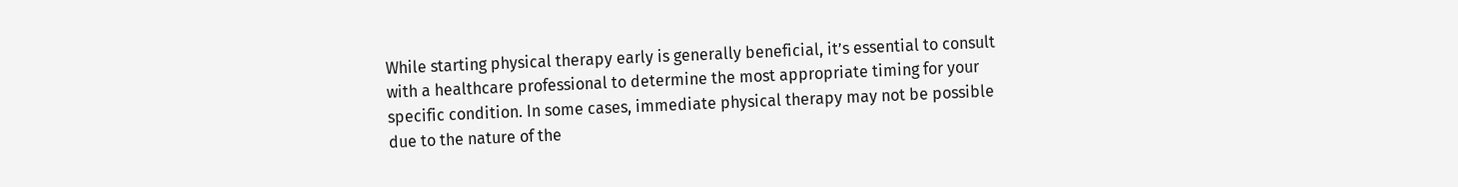While starting physical therapy early is generally beneficial, it’s essential to consult with a healthcare professional to determine the most appropriate timing for your specific condition. In some cases, immediate physical therapy may not be possible due to the nature of the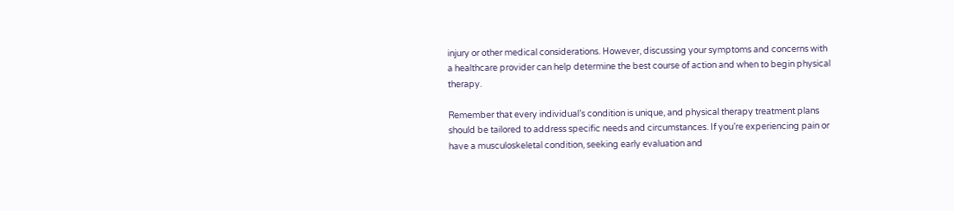injury or other medical considerations. However, discussing your symptoms and concerns with a healthcare provider can help determine the best course of action and when to begin physical therapy.

Remember that every individual’s condition is unique, and physical therapy treatment plans should be tailored to address specific needs and circumstances. If you’re experiencing pain or have a musculoskeletal condition, seeking early evaluation and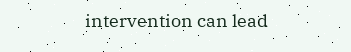intervention can lead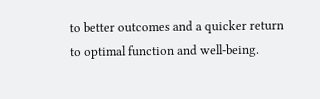to better outcomes and a quicker return to optimal function and well-being.